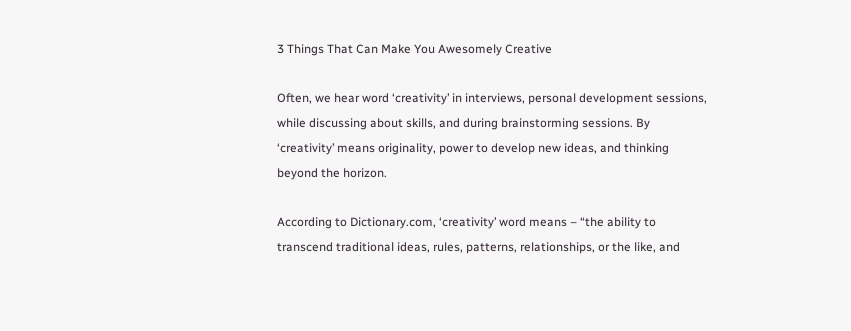3 Things That Can Make You Awesomely Creative

Often, we hear word ‘creativity’ in interviews, personal development sessions, while discussing about skills, and during brainstorming sessions. By ‘creativity’ means originality, power to develop new ideas, and thinking beyond the horizon.

According to Dictionary.com, ‘creativity’ word means – “the ability to transcend traditional ideas, rules, patterns, relationships, or the like, and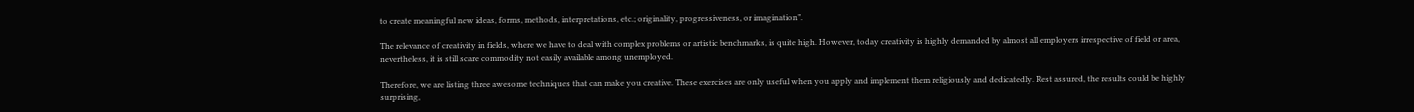to create meaningful new ideas, forms, methods, interpretations, etc.; originality, progressiveness, or imagination”.

The relevance of creativity in fields, where we have to deal with complex problems or artistic benchmarks, is quite high. However, today creativity is highly demanded by almost all employers irrespective of field or area, nevertheless, it is still scare commodity not easily available among unemployed.

Therefore, we are listing three awesome techniques that can make you creative. These exercises are only useful when you apply and implement them religiously and dedicatedly. Rest assured, the results could be highly surprising,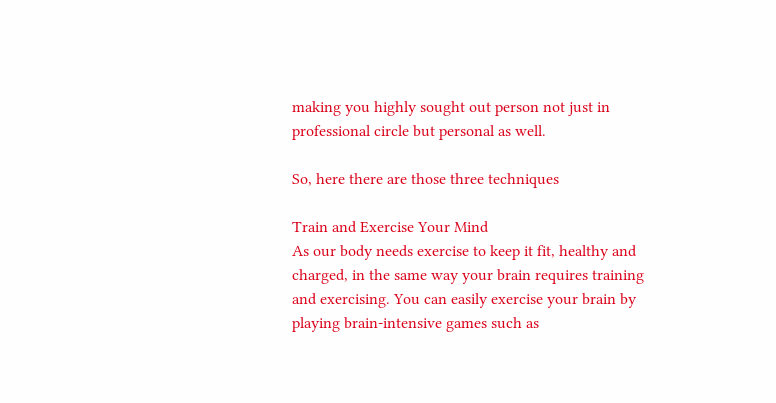making you highly sought out person not just in professional circle but personal as well.

So, here there are those three techniques

Train and Exercise Your Mind
As our body needs exercise to keep it fit, healthy and charged, in the same way your brain requires training and exercising. You can easily exercise your brain by playing brain-intensive games such as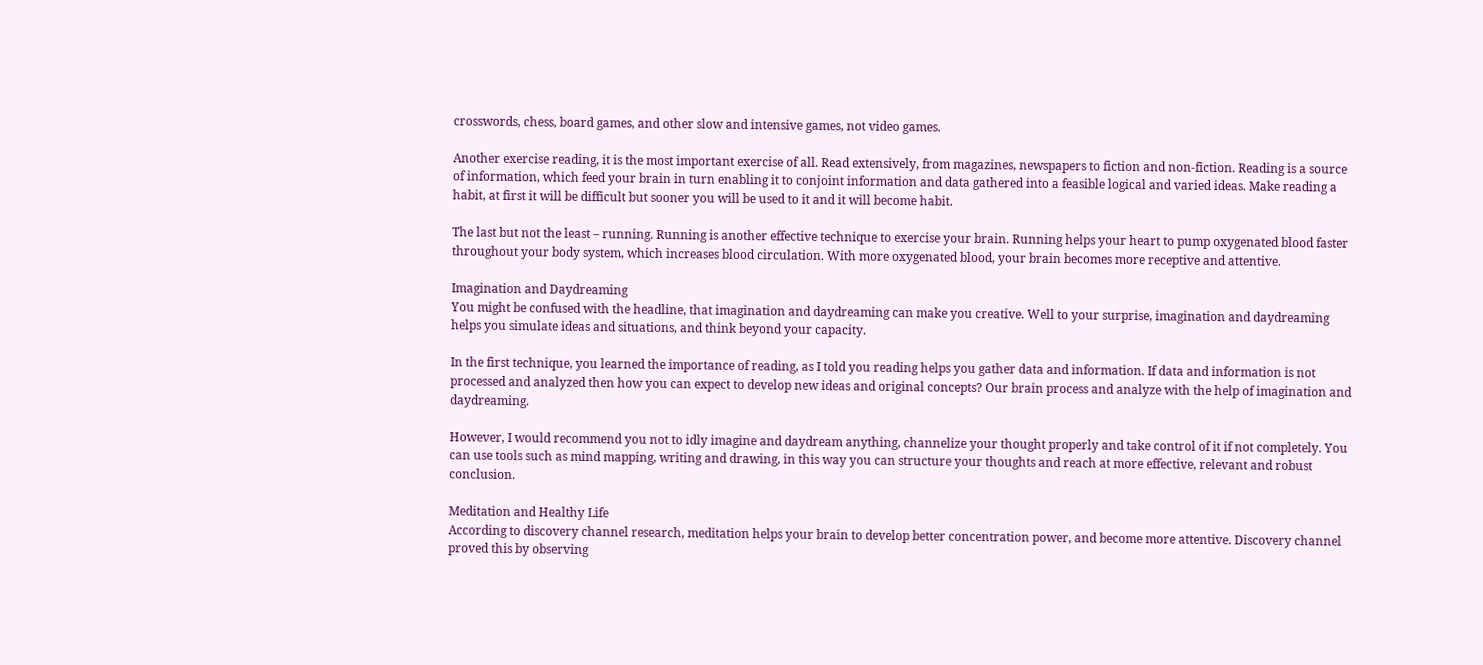crosswords, chess, board games, and other slow and intensive games, not video games.

Another exercise reading, it is the most important exercise of all. Read extensively, from magazines, newspapers to fiction and non-fiction. Reading is a source of information, which feed your brain in turn enabling it to conjoint information and data gathered into a feasible logical and varied ideas. Make reading a habit, at first it will be difficult but sooner you will be used to it and it will become habit.

The last but not the least – running. Running is another effective technique to exercise your brain. Running helps your heart to pump oxygenated blood faster throughout your body system, which increases blood circulation. With more oxygenated blood, your brain becomes more receptive and attentive.

Imagination and Daydreaming
You might be confused with the headline, that imagination and daydreaming can make you creative. Well to your surprise, imagination and daydreaming helps you simulate ideas and situations, and think beyond your capacity.

In the first technique, you learned the importance of reading, as I told you reading helps you gather data and information. If data and information is not processed and analyzed then how you can expect to develop new ideas and original concepts? Our brain process and analyze with the help of imagination and daydreaming.

However, I would recommend you not to idly imagine and daydream anything, channelize your thought properly and take control of it if not completely. You can use tools such as mind mapping, writing and drawing, in this way you can structure your thoughts and reach at more effective, relevant and robust conclusion.

Meditation and Healthy Life
According to discovery channel research, meditation helps your brain to develop better concentration power, and become more attentive. Discovery channel proved this by observing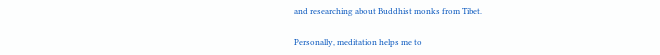and researching about Buddhist monks from Tibet.

Personally, meditation helps me to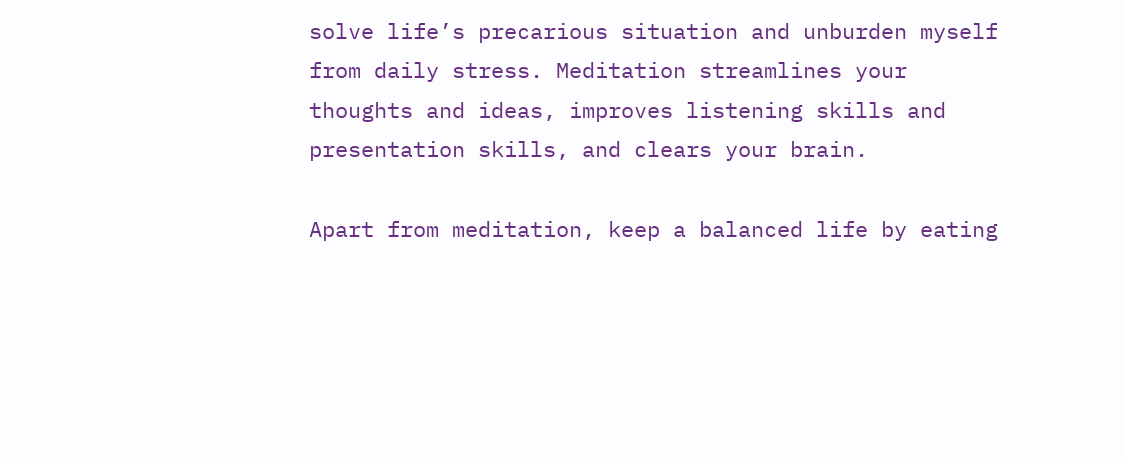solve life’s precarious situation and unburden myself from daily stress. Meditation streamlines your thoughts and ideas, improves listening skills and presentation skills, and clears your brain.

Apart from meditation, keep a balanced life by eating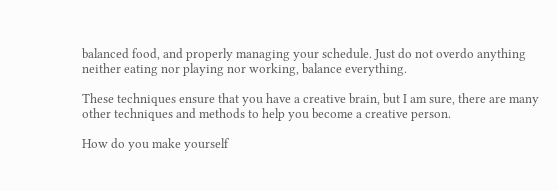balanced food, and properly managing your schedule. Just do not overdo anything neither eating nor playing nor working, balance everything.

These techniques ensure that you have a creative brain, but I am sure, there are many other techniques and methods to help you become a creative person.

How do you make yourself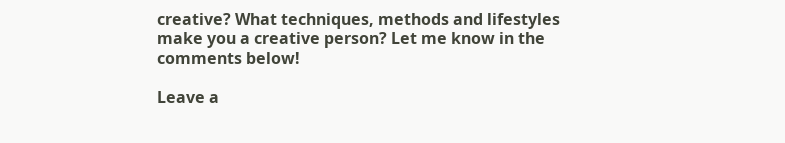creative? What techniques, methods and lifestyles make you a creative person? Let me know in the comments below!

Leave a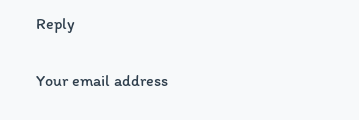Reply

Your email address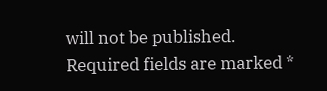will not be published. Required fields are marked *